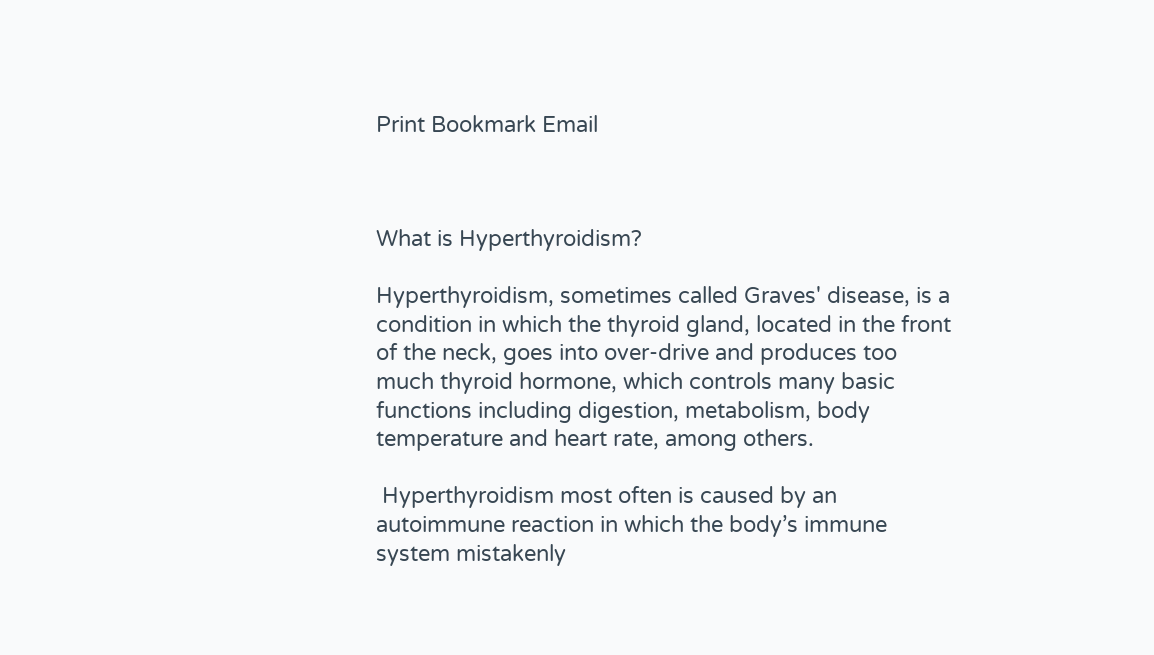Print Bookmark Email



What is Hyperthyroidism?

Hyperthyroidism, sometimes called Graves' disease, is a condition in which the thyroid gland, located in the front of the neck, goes into over-drive and produces too much thyroid hormone, which controls many basic functions including digestion, metabolism, body temperature and heart rate, among others.

 Hyperthyroidism most often is caused by an autoimmune reaction in which the body’s immune system mistakenly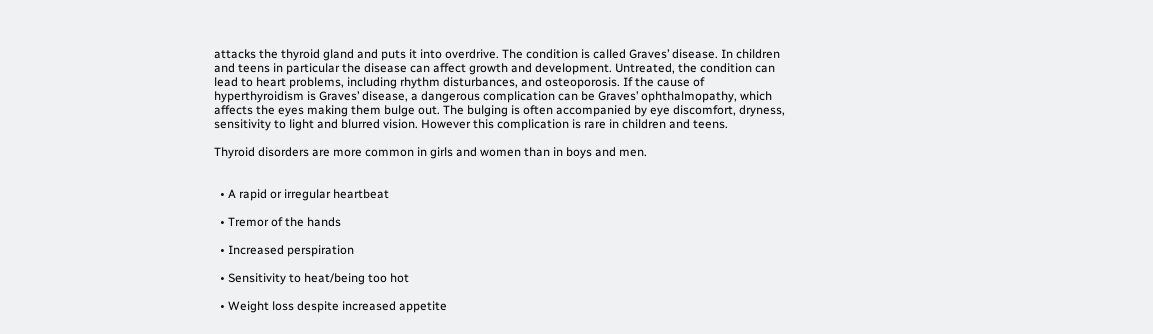attacks the thyroid gland and puts it into overdrive. The condition is called Graves’ disease. In children and teens in particular the disease can affect growth and development. Untreated, the condition can lead to heart problems, including rhythm disturbances, and osteoporosis. If the cause of hyperthyroidism is Graves’ disease, a dangerous complication can be Graves’ ophthalmopathy, which affects the eyes making them bulge out. The bulging is often accompanied by eye discomfort, dryness, sensitivity to light and blurred vision. However this complication is rare in children and teens.

Thyroid disorders are more common in girls and women than in boys and men.


  • A rapid or irregular heartbeat

  • Tremor of the hands

  • Increased perspiration

  • Sensitivity to heat/being too hot

  • Weight loss despite increased appetite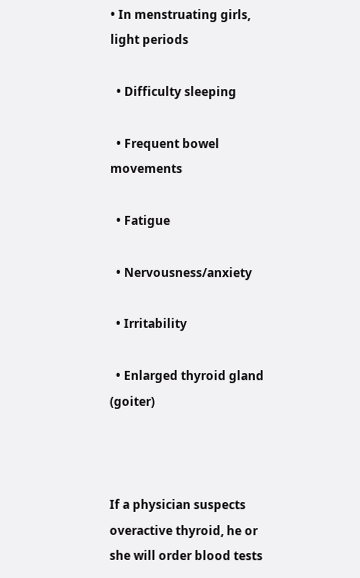• In menstruating girls, light periods

  • Difficulty sleeping

  • Frequent bowel movements

  • Fatigue

  • Nervousness/anxiety

  • Irritability

  • Enlarged thyroid gland (goiter)



If a physician suspects overactive thyroid, he or she will order blood tests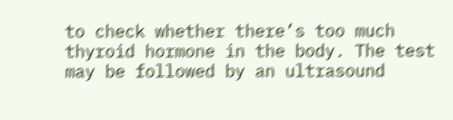to check whether there’s too much thyroid hormone in the body. The test may be followed by an ultrasound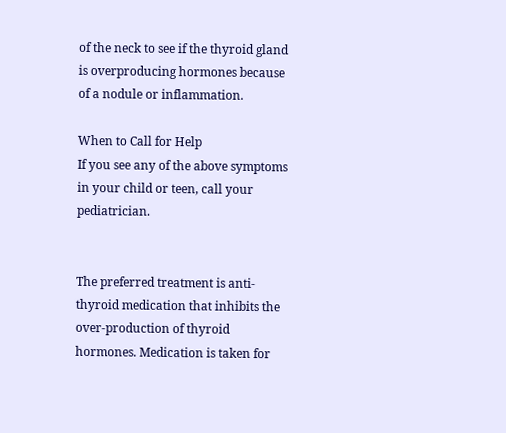of the neck to see if the thyroid gland is overproducing hormones because of a nodule or inflammation.

When to Call for Help
If you see any of the above symptoms in your child or teen, call your pediatrician.


The preferred treatment is anti-thyroid medication that inhibits the over-production of thyroid hormones. Medication is taken for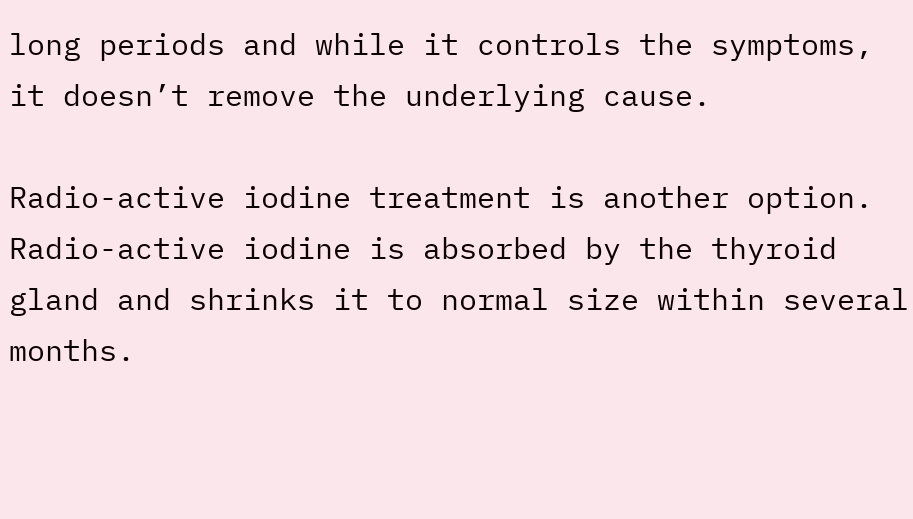long periods and while it controls the symptoms, it doesn’t remove the underlying cause.

Radio-active iodine treatment is another option. Radio-active iodine is absorbed by the thyroid gland and shrinks it to normal size within several months.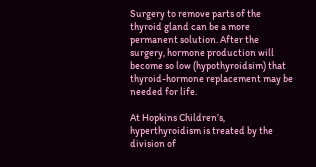Surgery to remove parts of the thyroid gland can be a more permanent solution. After the surgery, hormone production will become so low (hypothyroidsim) that thyroid-hormone replacement may be needed for life.

At Hopkins Children’s, hyperthyroidism is treated by the division of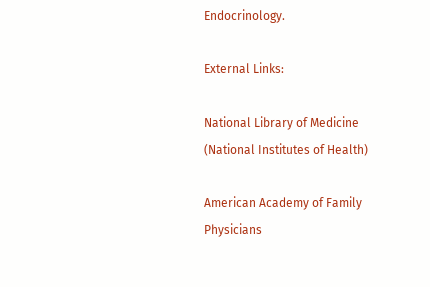Endocrinology.

External Links:

National Library of Medicine (National Institutes of Health)

American Academy of Family Physicians